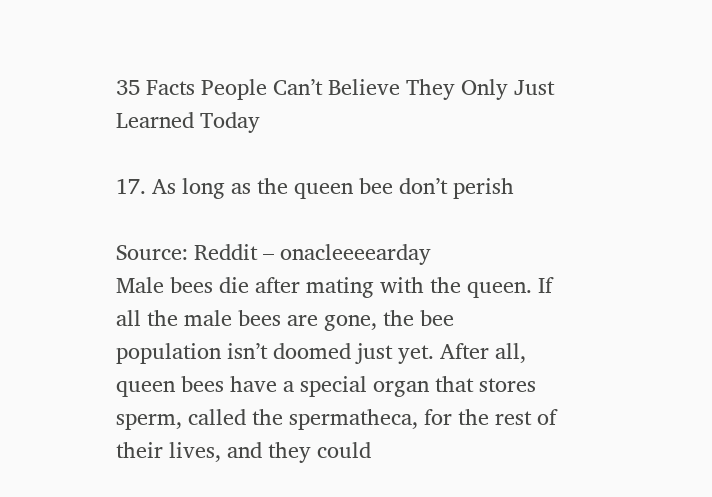35 Facts People Can’t Believe They Only Just Learned Today

17. As long as the queen bee don’t perish

Source: Reddit – onacleeeearday
Male bees die after mating with the queen. If all the male bees are gone, the bee population isn’t doomed just yet. After all, queen bees have a special organ that stores sperm, called the spermatheca, for the rest of their lives, and they could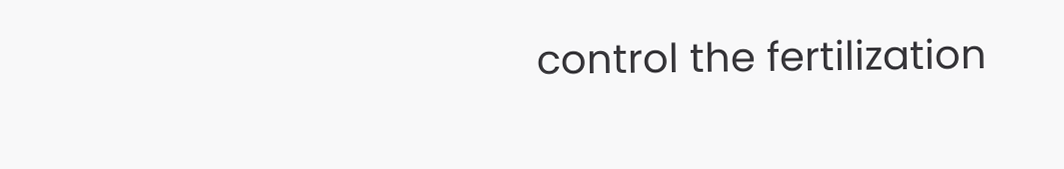control the fertilization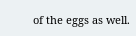of the eggs as well.